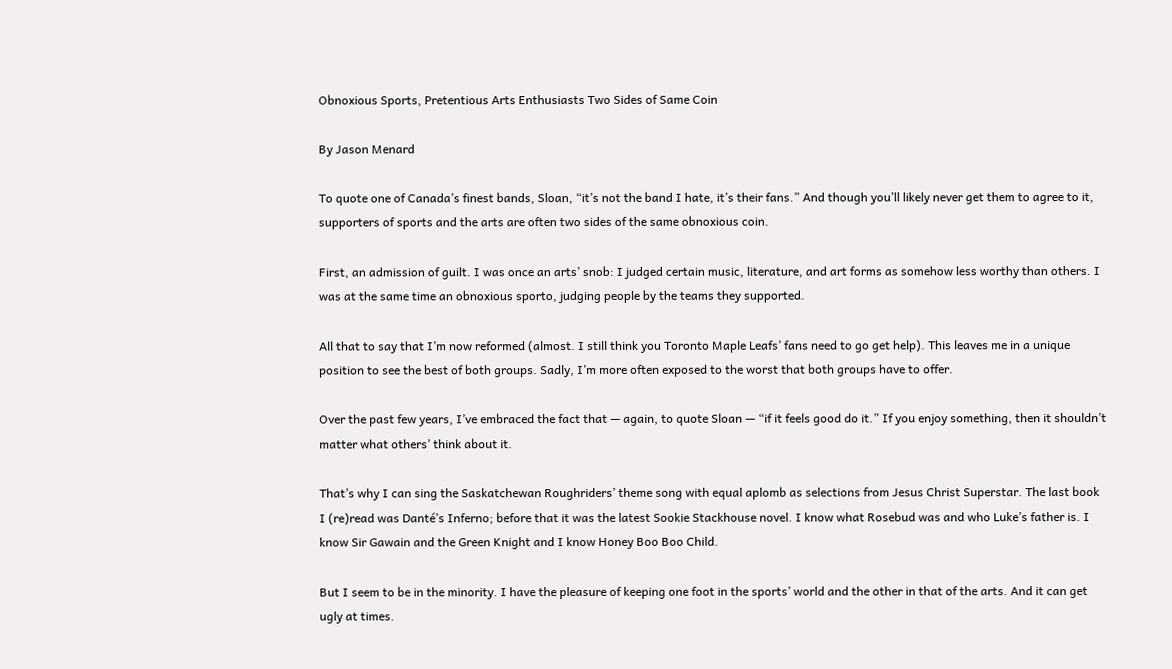Obnoxious Sports, Pretentious Arts Enthusiasts Two Sides of Same Coin

By Jason Menard

To quote one of Canada’s finest bands, Sloan, “it’s not the band I hate, it’s their fans.” And though you’ll likely never get them to agree to it, supporters of sports and the arts are often two sides of the same obnoxious coin.

First, an admission of guilt. I was once an arts’ snob: I judged certain music, literature, and art forms as somehow less worthy than others. I was at the same time an obnoxious sporto, judging people by the teams they supported.

All that to say that I’m now reformed (almost. I still think you Toronto Maple Leafs’ fans need to go get help). This leaves me in a unique position to see the best of both groups. Sadly, I’m more often exposed to the worst that both groups have to offer.

Over the past few years, I’ve embraced the fact that — again, to quote Sloan — “if it feels good do it.” If you enjoy something, then it shouldn’t matter what others’ think about it.

That’s why I can sing the Saskatchewan Roughriders’ theme song with equal aplomb as selections from Jesus Christ Superstar. The last book I (re)read was Danté’s Inferno; before that it was the latest Sookie Stackhouse novel. I know what Rosebud was and who Luke’s father is. I know Sir Gawain and the Green Knight and I know Honey Boo Boo Child.

But I seem to be in the minority. I have the pleasure of keeping one foot in the sports’ world and the other in that of the arts. And it can get ugly at times.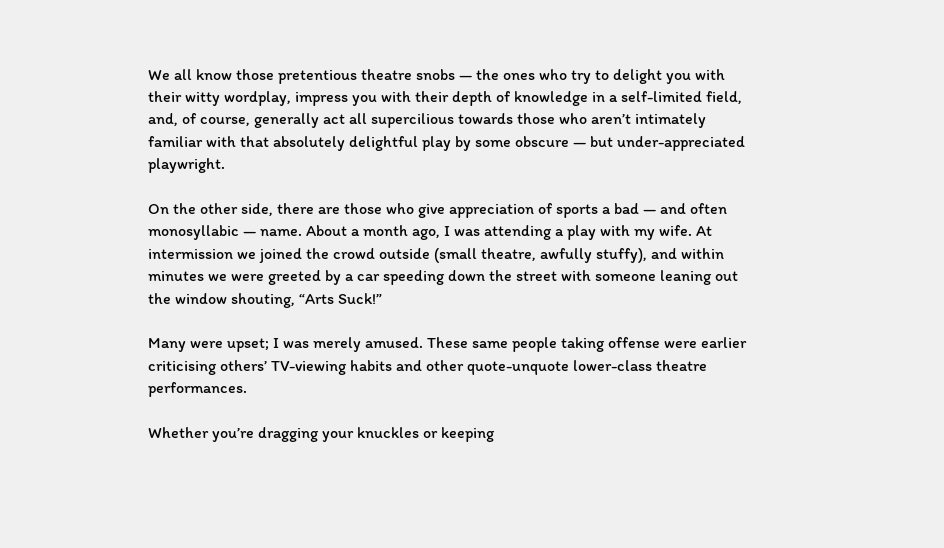We all know those pretentious theatre snobs — the ones who try to delight you with their witty wordplay, impress you with their depth of knowledge in a self-limited field, and, of course, generally act all supercilious towards those who aren’t intimately familiar with that absolutely delightful play by some obscure — but under-appreciated playwright.

On the other side, there are those who give appreciation of sports a bad — and often monosyllabic — name. About a month ago, I was attending a play with my wife. At intermission we joined the crowd outside (small theatre, awfully stuffy), and within minutes we were greeted by a car speeding down the street with someone leaning out the window shouting, “Arts Suck!”

Many were upset; I was merely amused. These same people taking offense were earlier criticising others’ TV-viewing habits and other quote-unquote lower-class theatre performances.

Whether you’re dragging your knuckles or keeping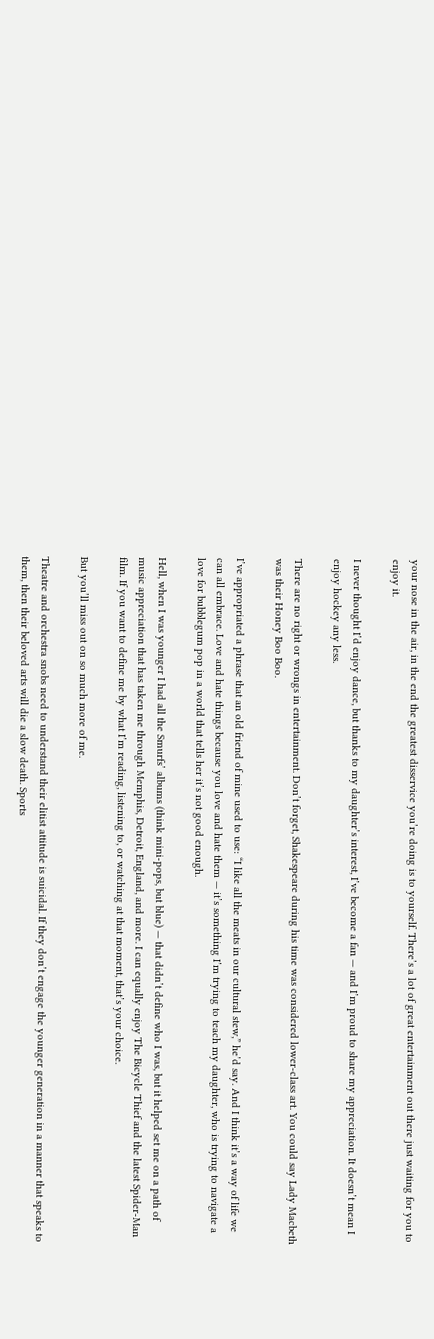your nose in the air, in the end the greatest disservice you’re doing is to yourself. There’s a lot of great entertainment out there just waiting for you to enjoy it.

I never thought I’d enjoy dance, but thanks to my daughter’s interest, I’ve become a fan — and I’m proud to share my appreciation. It doesn’t mean I enjoy hockey any less.

There are no right or wrongs in entertainment. Don’t forget, Shakespeare during his time was considered lower-class art. You could say Lady Macbeth was their Honey Boo Boo.

I’ve appropriated a phrase that an old friend of mine used to use: “I like all the meats in our cultural stew,” he’d say. And I think it’s a way of life we can all embrace. Love and hate things because you love and hate them — it’s something I’m trying to teach my daughter, who is trying to navigate a love for bubblegum pop in a world that tells her it’s not good enough.

Hell, when I was younger I had all the Smurfs’ albums (think mini-pops, but blue) — that didn’t define who I was, but it helped set me on a path of music appreciation that has taken me through Memphis, Detroit, England, and more. I can equally enjoy The Bicycle Thief and the latest Spider-Man film. If you want to define me by what I’m reading, listening to, or watching at that moment, that’s your choice.

But you’ll miss out on so much more of me.

Theatre and orchestra snobs need to understand their elitist attitude is suicidal. If they don’t engage the younger generation in a manner that speaks to them, then their beloved arts will die a slow death. Sports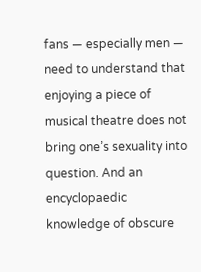fans — especially men — need to understand that enjoying a piece of musical theatre does not bring one’s sexuality into question. And an encyclopaedic knowledge of obscure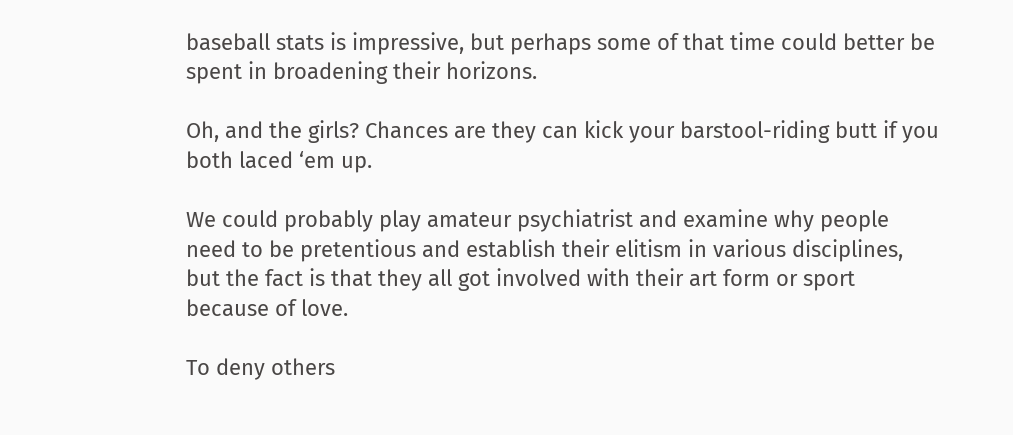baseball stats is impressive, but perhaps some of that time could better be spent in broadening their horizons.

Oh, and the girls? Chances are they can kick your barstool-riding butt if you both laced ‘em up.

We could probably play amateur psychiatrist and examine why people need to be pretentious and establish their elitism in various disciplines, but the fact is that they all got involved with their art form or sport because of love.

To deny others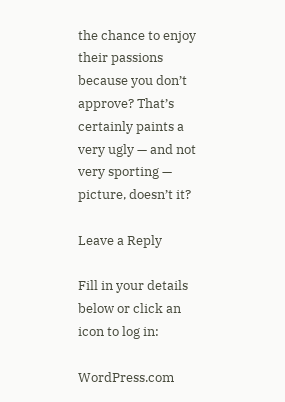the chance to enjoy their passions because you don’t approve? That’s certainly paints a very ugly — and not very sporting — picture, doesn’t it?

Leave a Reply

Fill in your details below or click an icon to log in:

WordPress.com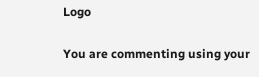Logo

You are commenting using your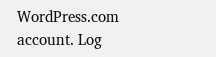WordPress.com account. Log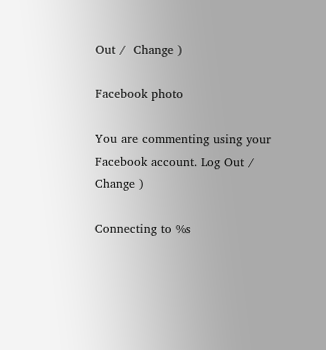Out /  Change )

Facebook photo

You are commenting using your Facebook account. Log Out /  Change )

Connecting to %s